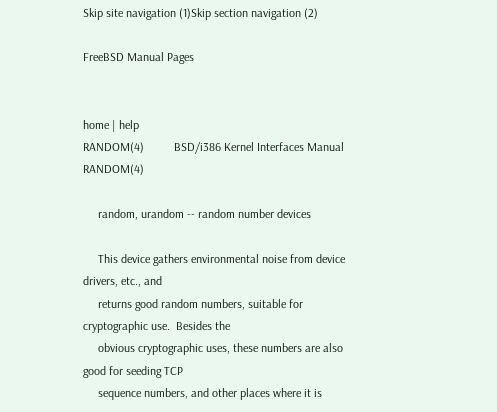Skip site navigation (1)Skip section navigation (2)

FreeBSD Manual Pages


home | help
RANDOM(4)          BSD/i386 Kernel Interfaces Manual         RANDOM(4)

     random, urandom -- random number devices

     This device gathers environmental noise from device drivers, etc., and
     returns good random numbers, suitable for cryptographic use.  Besides the
     obvious cryptographic uses, these numbers are also good for seeding TCP
     sequence numbers, and other places where it is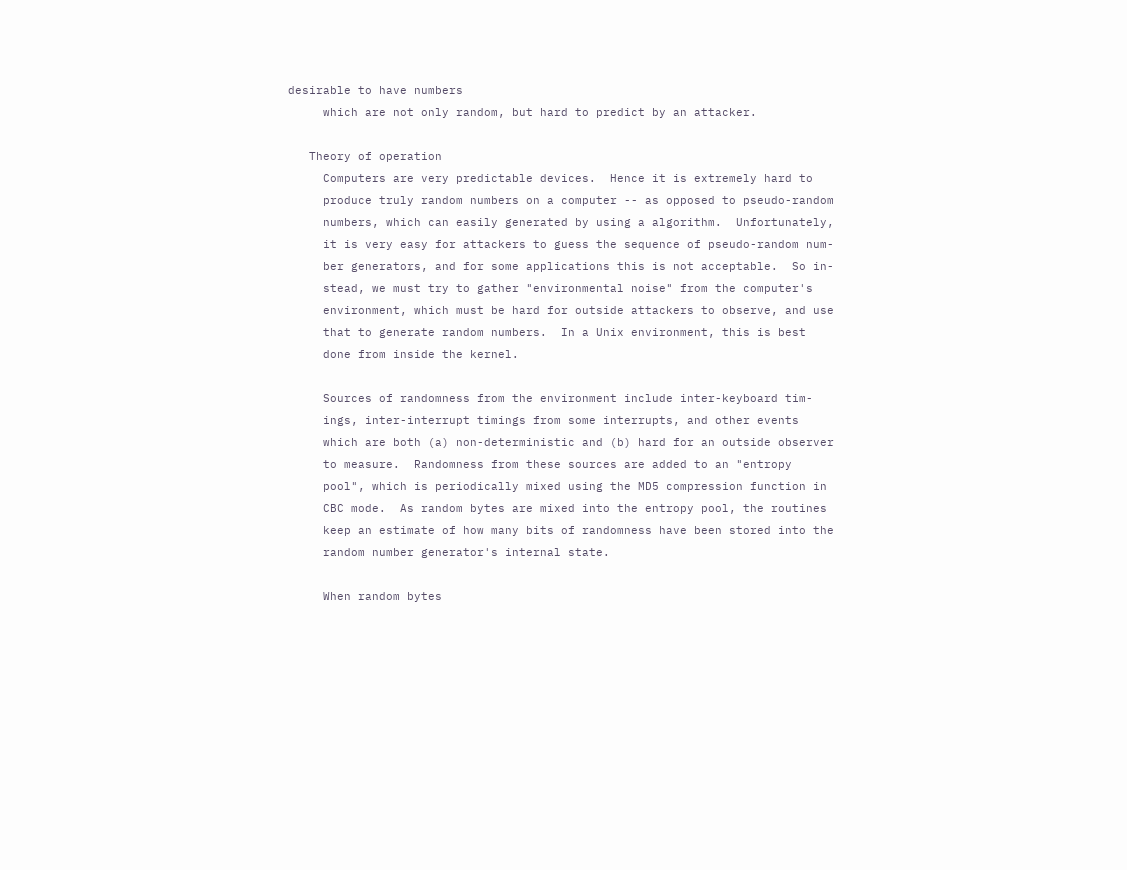desirable to have numbers
     which are not only random, but hard to predict by an attacker.

   Theory of operation
     Computers are very predictable devices.  Hence it is extremely hard to
     produce truly random numbers on a computer -- as opposed to pseudo-random
     numbers, which can easily generated by using a algorithm.  Unfortunately,
     it is very easy for attackers to guess the sequence of pseudo-random num-
     ber generators, and for some applications this is not acceptable.  So in-
     stead, we must try to gather "environmental noise" from the computer's
     environment, which must be hard for outside attackers to observe, and use
     that to generate random numbers.  In a Unix environment, this is best
     done from inside the kernel.

     Sources of randomness from the environment include inter-keyboard tim-
     ings, inter-interrupt timings from some interrupts, and other events
     which are both (a) non-deterministic and (b) hard for an outside observer
     to measure.  Randomness from these sources are added to an "entropy
     pool", which is periodically mixed using the MD5 compression function in
     CBC mode.  As random bytes are mixed into the entropy pool, the routines
     keep an estimate of how many bits of randomness have been stored into the
     random number generator's internal state.

     When random bytes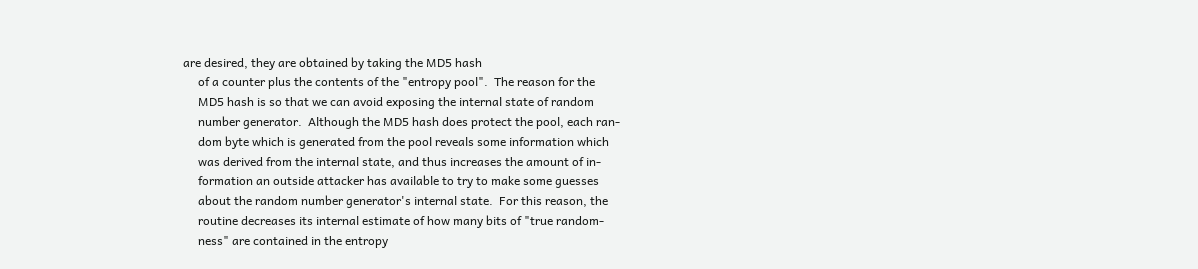are desired, they are obtained by taking the MD5 hash
     of a counter plus the contents of the "entropy pool".  The reason for the
     MD5 hash is so that we can avoid exposing the internal state of random
     number generator.  Although the MD5 hash does protect the pool, each ran-
     dom byte which is generated from the pool reveals some information which
     was derived from the internal state, and thus increases the amount of in-
     formation an outside attacker has available to try to make some guesses
     about the random number generator's internal state.  For this reason, the
     routine decreases its internal estimate of how many bits of "true random-
     ness" are contained in the entropy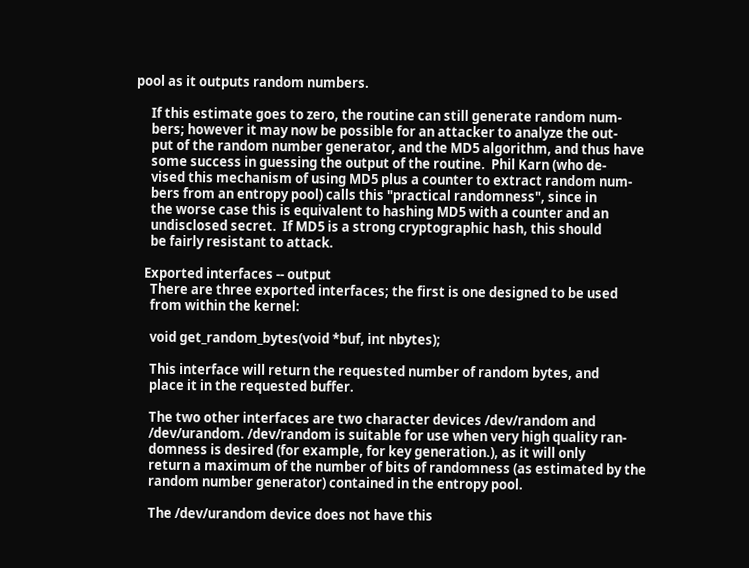pool as it outputs random numbers.

     If this estimate goes to zero, the routine can still generate random num-
     bers; however it may now be possible for an attacker to analyze the out-
     put of the random number generator, and the MD5 algorithm, and thus have
     some success in guessing the output of the routine.  Phil Karn (who de-
     vised this mechanism of using MD5 plus a counter to extract random num-
     bers from an entropy pool) calls this "practical randomness", since in
     the worse case this is equivalent to hashing MD5 with a counter and an
     undisclosed secret.  If MD5 is a strong cryptographic hash, this should
     be fairly resistant to attack.

   Exported interfaces -- output
     There are three exported interfaces; the first is one designed to be used
     from within the kernel:

     void get_random_bytes(void *buf, int nbytes);

     This interface will return the requested number of random bytes, and
     place it in the requested buffer.

     The two other interfaces are two character devices /dev/random and
     /dev/urandom. /dev/random is suitable for use when very high quality ran-
     domness is desired (for example, for key generation.), as it will only
     return a maximum of the number of bits of randomness (as estimated by the
     random number generator) contained in the entropy pool.

     The /dev/urandom device does not have this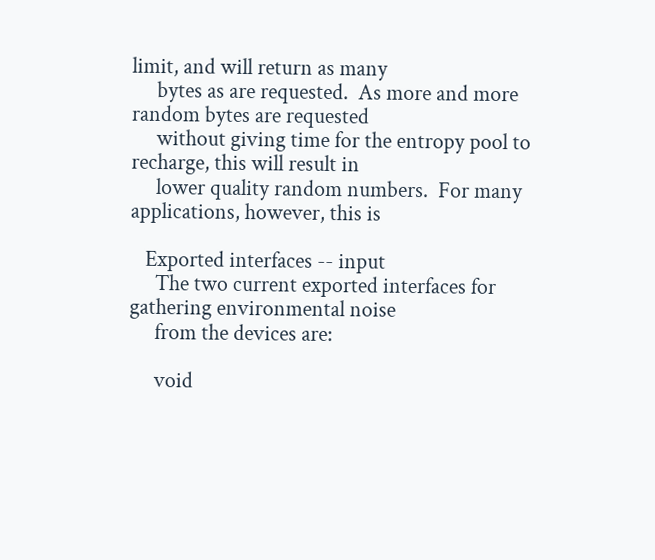limit, and will return as many
     bytes as are requested.  As more and more random bytes are requested
     without giving time for the entropy pool to recharge, this will result in
     lower quality random numbers.  For many applications, however, this is

   Exported interfaces -- input
     The two current exported interfaces for gathering environmental noise
     from the devices are:

     void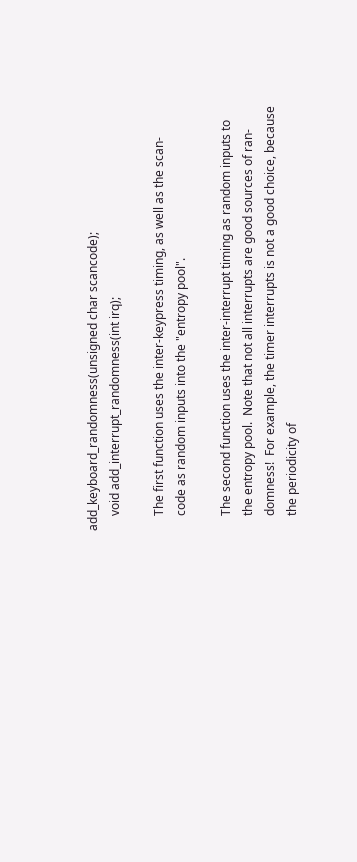add_keyboard_randomness(unsigned char scancode);
     void add_interrupt_randomness(int irq);

     The first function uses the inter-keypress timing, as well as the scan-
     code as random inputs into the "entropy pool".

     The second function uses the inter-interrupt timing as random inputs to
     the entropy pool.  Note that not all interrupts are good sources of ran-
     domness!  For example, the timer interrupts is not a good choice, because
     the periodicity of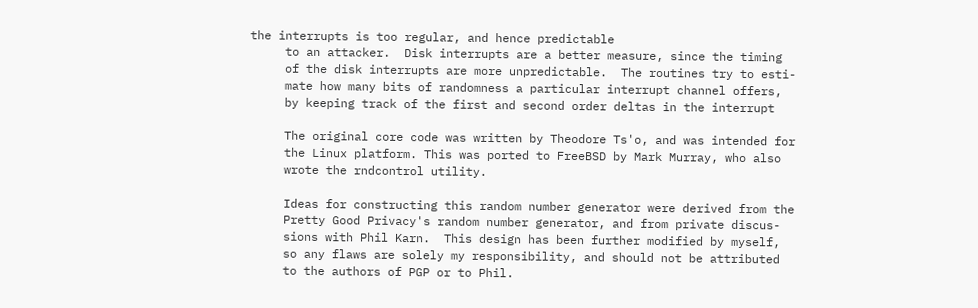the interrupts is too regular, and hence predictable
     to an attacker.  Disk interrupts are a better measure, since the timing
     of the disk interrupts are more unpredictable.  The routines try to esti-
     mate how many bits of randomness a particular interrupt channel offers,
     by keeping track of the first and second order deltas in the interrupt

     The original core code was written by Theodore Ts'o, and was intended for
     the Linux platform. This was ported to FreeBSD by Mark Murray, who also
     wrote the rndcontrol utility.

     Ideas for constructing this random number generator were derived from the
     Pretty Good Privacy's random number generator, and from private discus-
     sions with Phil Karn.  This design has been further modified by myself,
     so any flaws are solely my responsibility, and should not be attributed
     to the authors of PGP or to Phil.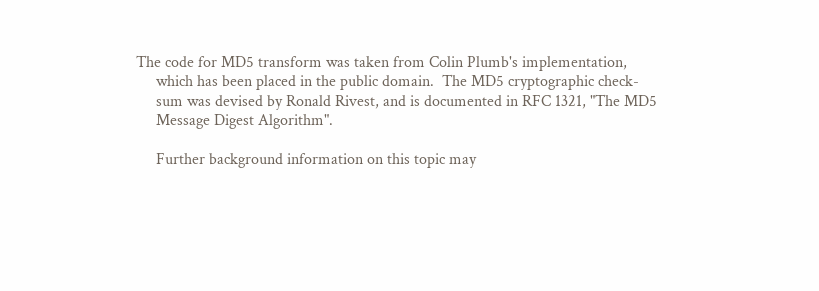The code for MD5 transform was taken from Colin Plumb's implementation,
     which has been placed in the public domain.  The MD5 cryptographic check-
     sum was devised by Ronald Rivest, and is documented in RFC 1321, "The MD5
     Message Digest Algorithm".

     Further background information on this topic may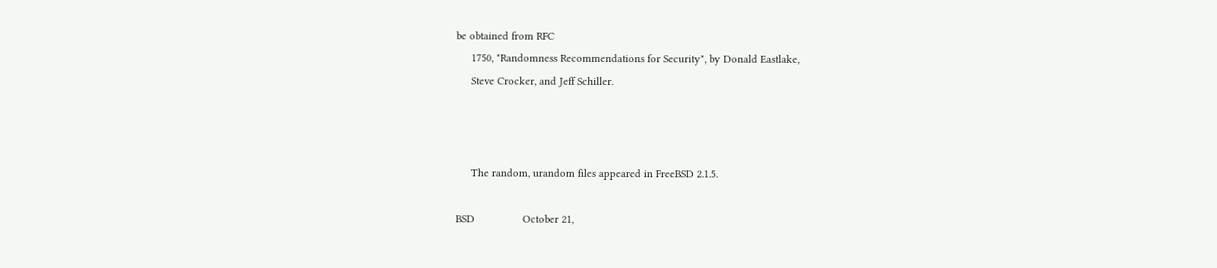be obtained from RFC
     1750, "Randomness Recommendations for Security", by Donald Eastlake,
     Steve Crocker, and Jeff Schiller.



     The random, urandom files appeared in FreeBSD 2.1.5.

BSD                October 21,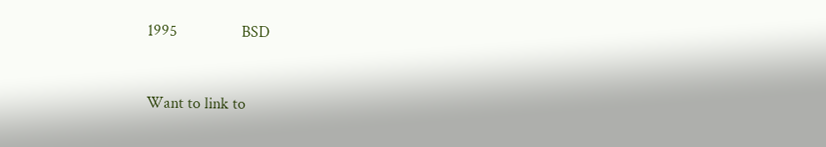1995                BSD


Want to link to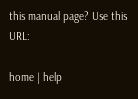this manual page? Use this URL:

home | help